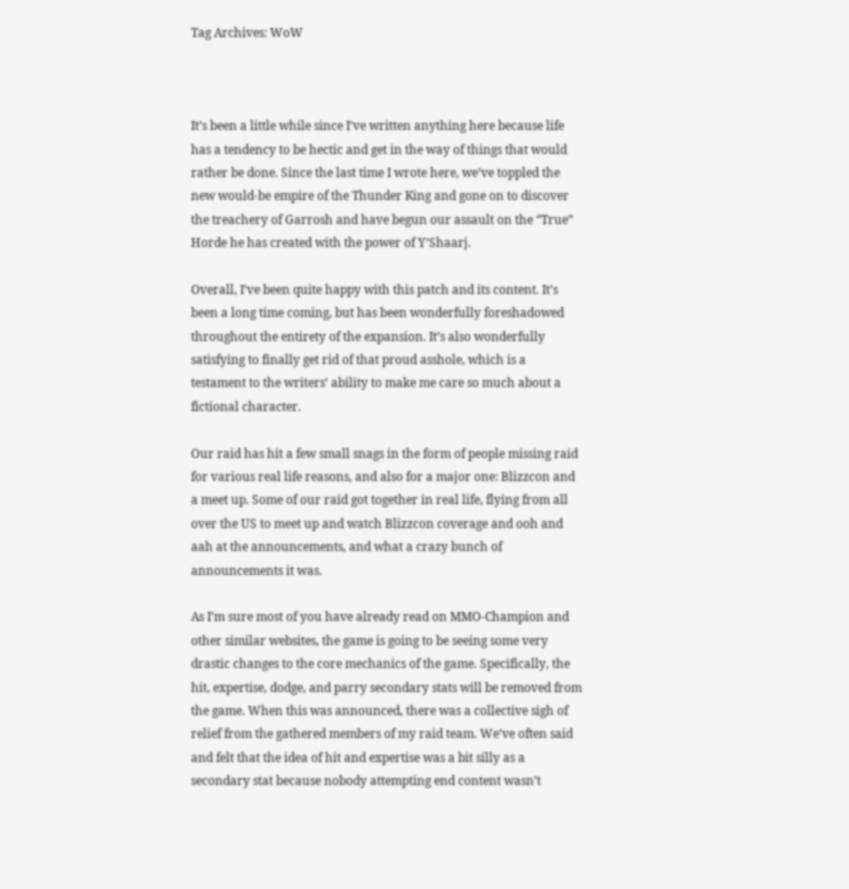Tag Archives: WoW



It’s been a little while since I’ve written anything here because life has a tendency to be hectic and get in the way of things that would rather be done. Since the last time I wrote here, we’ve toppled the new would-be empire of the Thunder King and gone on to discover the treachery of Garrosh and have begun our assault on the “True” Horde he has created with the power of Y’Shaarj.

Overall, I’ve been quite happy with this patch and its content. It’s been a long time coming, but has been wonderfully foreshadowed throughout the entirety of the expansion. It’s also wonderfully satisfying to finally get rid of that proud asshole, which is a testament to the writers’ ability to make me care so much about a fictional character.

Our raid has hit a few small snags in the form of people missing raid for various real life reasons, and also for a major one: Blizzcon and a meet up. Some of our raid got together in real life, flying from all over the US to meet up and watch Blizzcon coverage and ooh and aah at the announcements, and what a crazy bunch of announcements it was.

As I’m sure most of you have already read on MMO-Champion and other similar websites, the game is going to be seeing some very drastic changes to the core mechanics of the game. Specifically, the hit, expertise, dodge, and parry secondary stats will be removed from the game. When this was announced, there was a collective sigh of relief from the gathered members of my raid team. We’ve often said and felt that the idea of hit and expertise was a bit silly as a secondary stat because nobody attempting end content wasn’t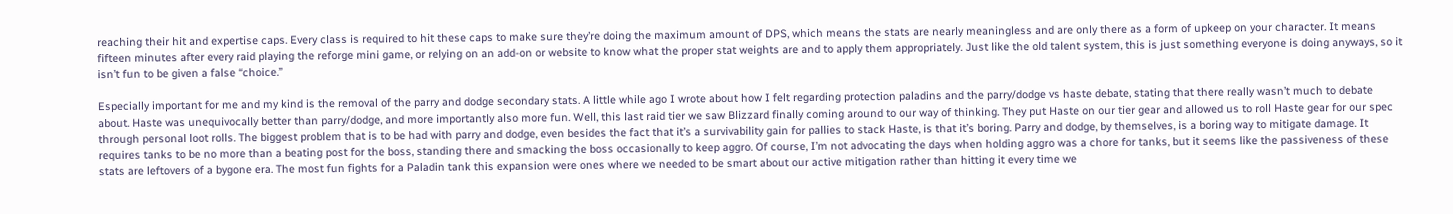reaching their hit and expertise caps. Every class is required to hit these caps to make sure they’re doing the maximum amount of DPS, which means the stats are nearly meaningless and are only there as a form of upkeep on your character. It means fifteen minutes after every raid playing the reforge mini game, or relying on an add-on or website to know what the proper stat weights are and to apply them appropriately. Just like the old talent system, this is just something everyone is doing anyways, so it isn’t fun to be given a false “choice.”

Especially important for me and my kind is the removal of the parry and dodge secondary stats. A little while ago I wrote about how I felt regarding protection paladins and the parry/dodge vs haste debate, stating that there really wasn’t much to debate about. Haste was unequivocally better than parry/dodge, and more importantly also more fun. Well, this last raid tier we saw Blizzard finally coming around to our way of thinking. They put Haste on our tier gear and allowed us to roll Haste gear for our spec through personal loot rolls. The biggest problem that is to be had with parry and dodge, even besides the fact that it’s a survivability gain for pallies to stack Haste, is that it’s boring. Parry and dodge, by themselves, is a boring way to mitigate damage. It requires tanks to be no more than a beating post for the boss, standing there and smacking the boss occasionally to keep aggro. Of course, I’m not advocating the days when holding aggro was a chore for tanks, but it seems like the passiveness of these stats are leftovers of a bygone era. The most fun fights for a Paladin tank this expansion were ones where we needed to be smart about our active mitigation rather than hitting it every time we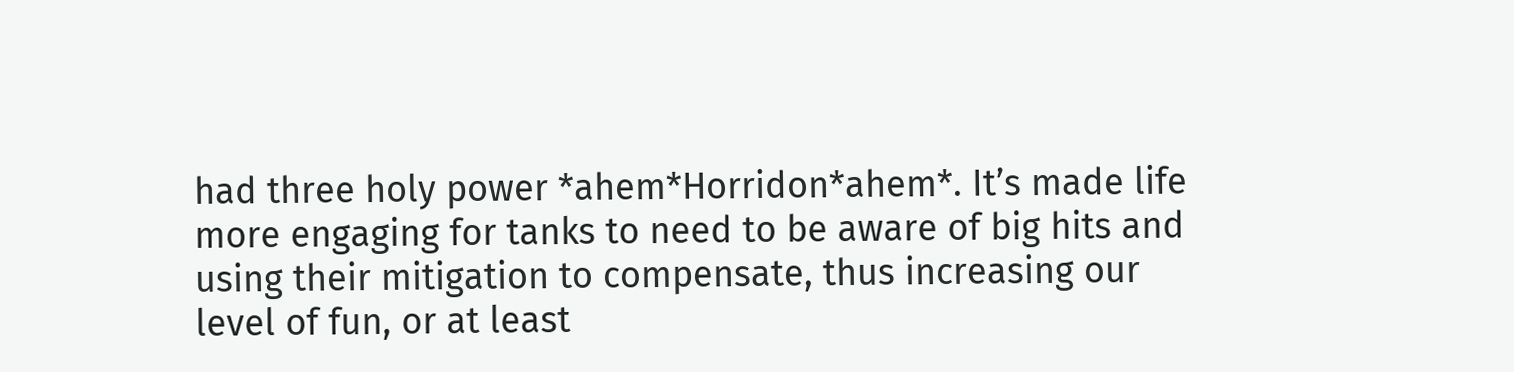had three holy power *ahem*Horridon*ahem*. It’s made life more engaging for tanks to need to be aware of big hits and using their mitigation to compensate, thus increasing our level of fun, or at least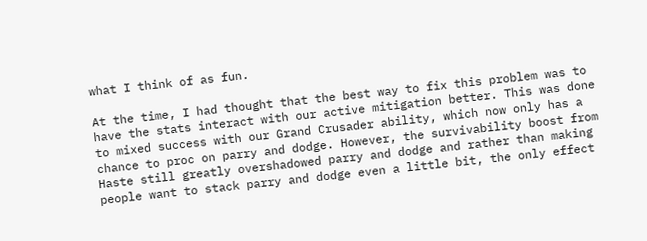what I think of as fun.

At the time, I had thought that the best way to fix this problem was to have the stats interact with our active mitigation better. This was done to mixed success with our Grand Crusader ability, which now only has a chance to proc on parry and dodge. However, the survivability boost from Haste still greatly overshadowed parry and dodge and rather than making people want to stack parry and dodge even a little bit, the only effect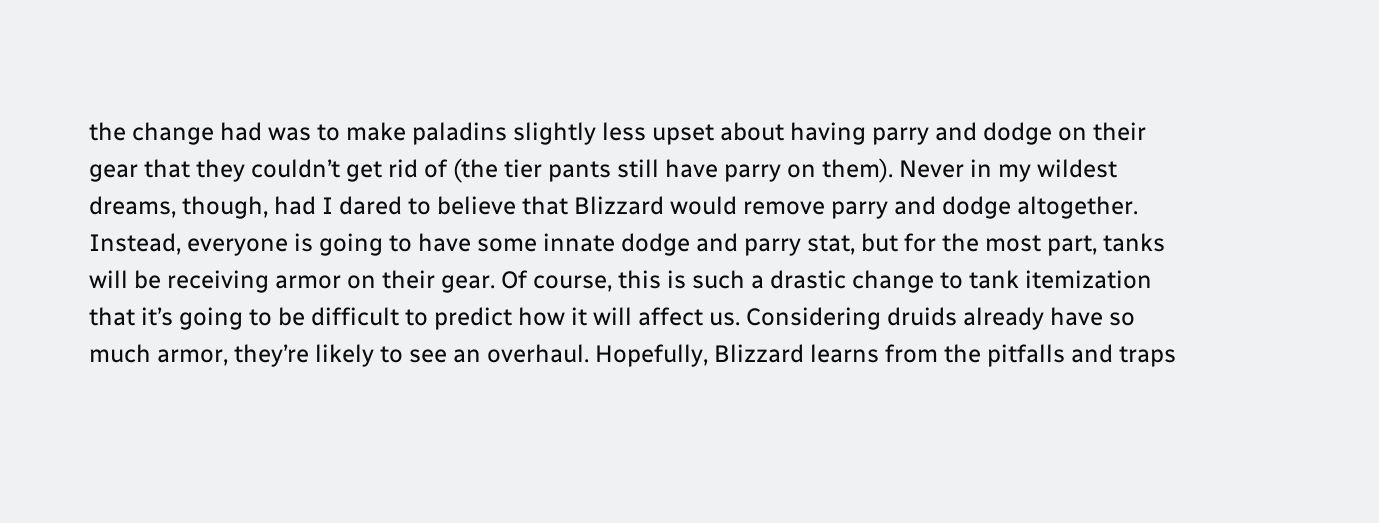the change had was to make paladins slightly less upset about having parry and dodge on their gear that they couldn’t get rid of (the tier pants still have parry on them). Never in my wildest dreams, though, had I dared to believe that Blizzard would remove parry and dodge altogether. Instead, everyone is going to have some innate dodge and parry stat, but for the most part, tanks will be receiving armor on their gear. Of course, this is such a drastic change to tank itemization that it’s going to be difficult to predict how it will affect us. Considering druids already have so much armor, they’re likely to see an overhaul. Hopefully, Blizzard learns from the pitfalls and traps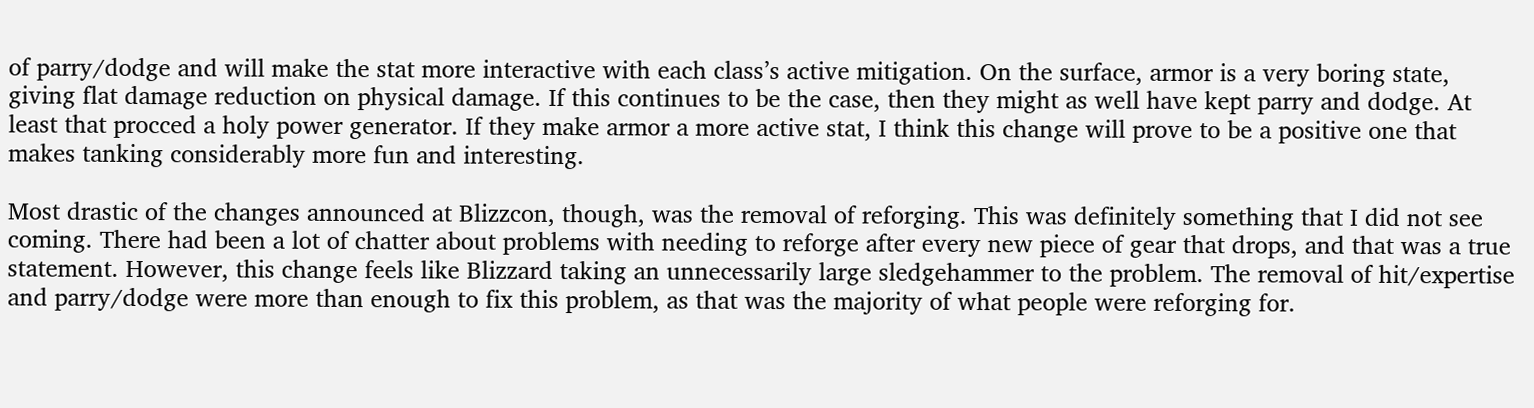of parry/dodge and will make the stat more interactive with each class’s active mitigation. On the surface, armor is a very boring state, giving flat damage reduction on physical damage. If this continues to be the case, then they might as well have kept parry and dodge. At least that procced a holy power generator. If they make armor a more active stat, I think this change will prove to be a positive one that makes tanking considerably more fun and interesting.

Most drastic of the changes announced at Blizzcon, though, was the removal of reforging. This was definitely something that I did not see coming. There had been a lot of chatter about problems with needing to reforge after every new piece of gear that drops, and that was a true statement. However, this change feels like Blizzard taking an unnecessarily large sledgehammer to the problem. The removal of hit/expertise and parry/dodge were more than enough to fix this problem, as that was the majority of what people were reforging for.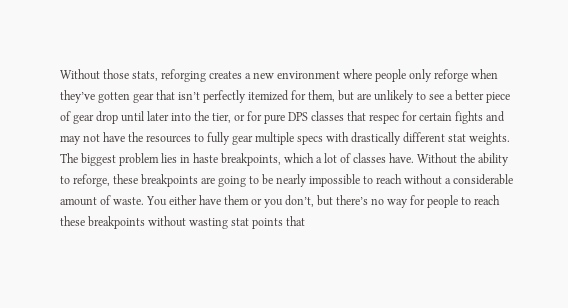Without those stats, reforging creates a new environment where people only reforge when they’ve gotten gear that isn’t perfectly itemized for them, but are unlikely to see a better piece of gear drop until later into the tier, or for pure DPS classes that respec for certain fights and may not have the resources to fully gear multiple specs with drastically different stat weights. The biggest problem lies in haste breakpoints, which a lot of classes have. Without the ability to reforge, these breakpoints are going to be nearly impossible to reach without a considerable amount of waste. You either have them or you don’t, but there’s no way for people to reach these breakpoints without wasting stat points that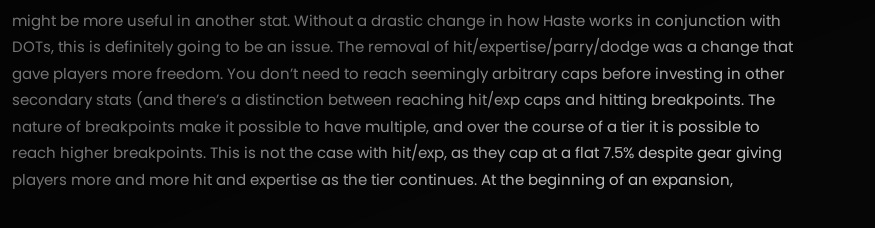might be more useful in another stat. Without a drastic change in how Haste works in conjunction with DOTs, this is definitely going to be an issue. The removal of hit/expertise/parry/dodge was a change that gave players more freedom. You don’t need to reach seemingly arbitrary caps before investing in other secondary stats (and there’s a distinction between reaching hit/exp caps and hitting breakpoints. The nature of breakpoints make it possible to have multiple, and over the course of a tier it is possible to reach higher breakpoints. This is not the case with hit/exp, as they cap at a flat 7.5% despite gear giving players more and more hit and expertise as the tier continues. At the beginning of an expansion,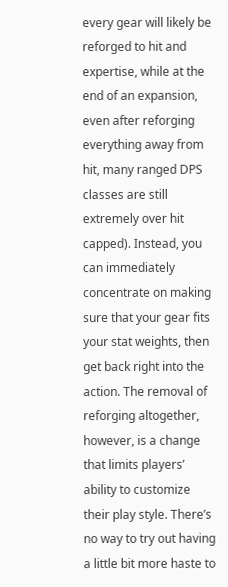every gear will likely be reforged to hit and expertise, while at the end of an expansion, even after reforging everything away from hit, many ranged DPS classes are still extremely over hit capped). Instead, you can immediately concentrate on making sure that your gear fits your stat weights, then get back right into the action. The removal of reforging altogether, however, is a change that limits players’ ability to customize their play style. There’s no way to try out having a little bit more haste to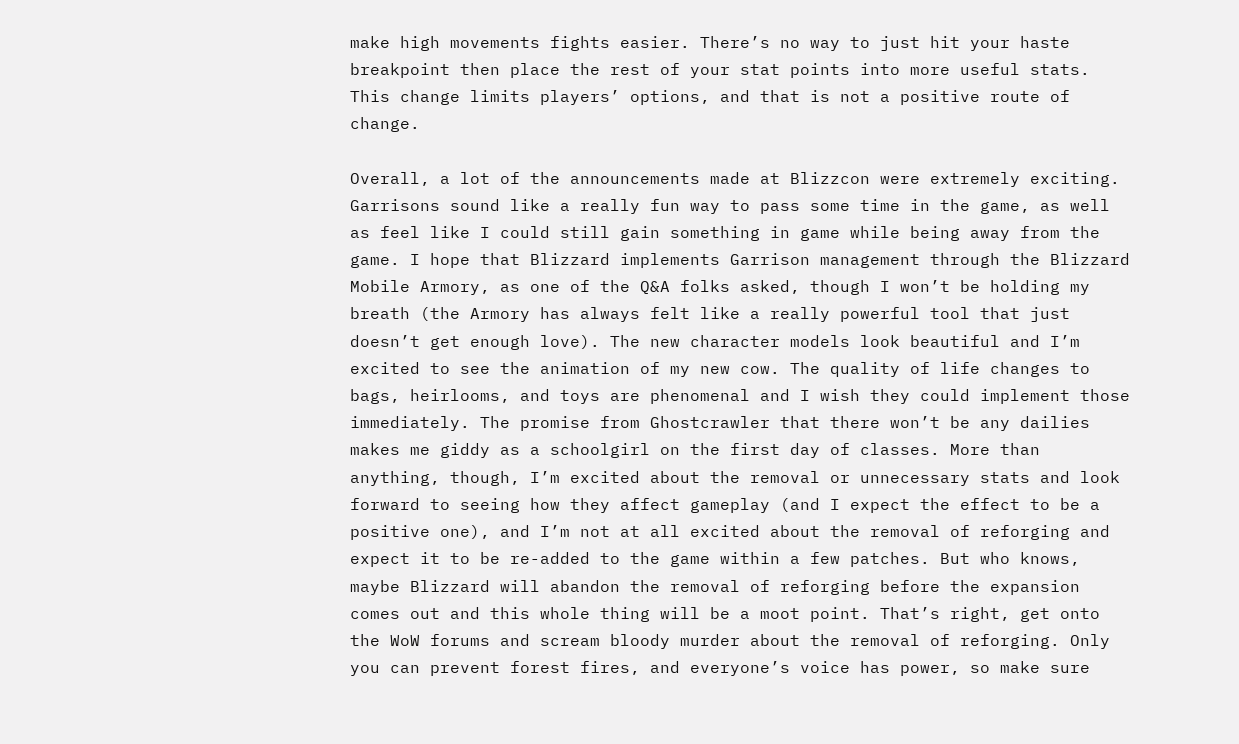make high movements fights easier. There’s no way to just hit your haste breakpoint then place the rest of your stat points into more useful stats. This change limits players’ options, and that is not a positive route of change.

Overall, a lot of the announcements made at Blizzcon were extremely exciting. Garrisons sound like a really fun way to pass some time in the game, as well as feel like I could still gain something in game while being away from the game. I hope that Blizzard implements Garrison management through the Blizzard Mobile Armory, as one of the Q&A folks asked, though I won’t be holding my breath (the Armory has always felt like a really powerful tool that just doesn’t get enough love). The new character models look beautiful and I’m excited to see the animation of my new cow. The quality of life changes to bags, heirlooms, and toys are phenomenal and I wish they could implement those immediately. The promise from Ghostcrawler that there won’t be any dailies makes me giddy as a schoolgirl on the first day of classes. More than anything, though, I’m excited about the removal or unnecessary stats and look forward to seeing how they affect gameplay (and I expect the effect to be a positive one), and I’m not at all excited about the removal of reforging and expect it to be re-added to the game within a few patches. But who knows, maybe Blizzard will abandon the removal of reforging before the expansion comes out and this whole thing will be a moot point. That’s right, get onto the WoW forums and scream bloody murder about the removal of reforging. Only you can prevent forest fires, and everyone’s voice has power, so make sure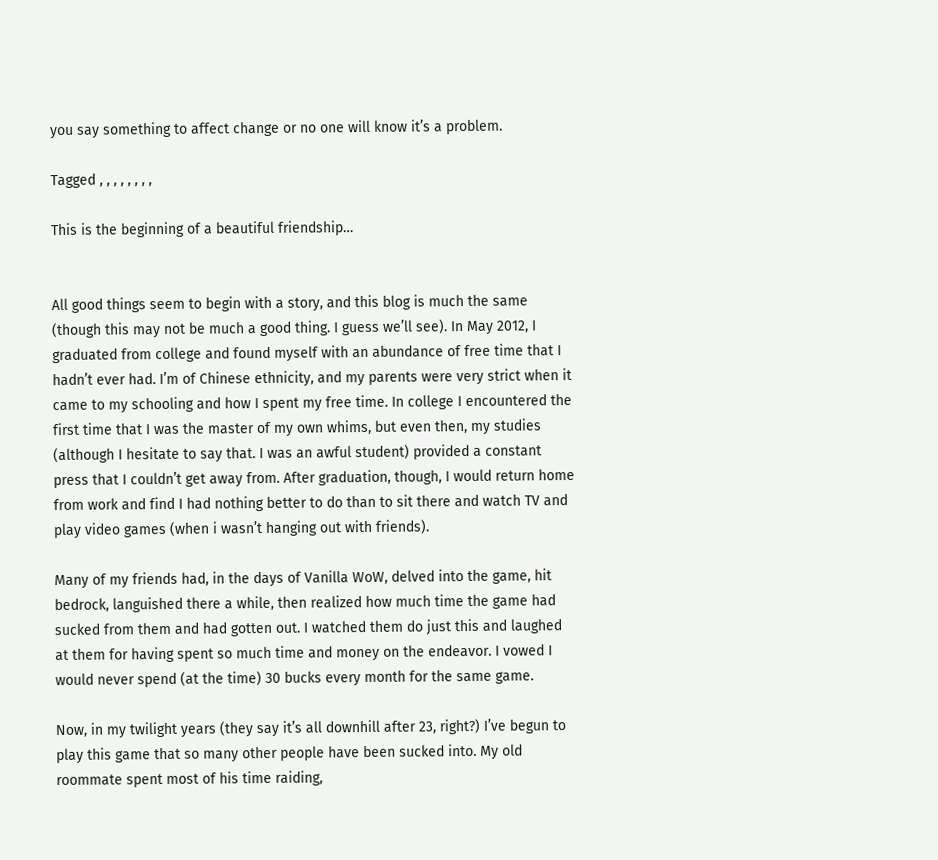you say something to affect change or no one will know it’s a problem.

Tagged , , , , , , , ,

This is the beginning of a beautiful friendship…


All good things seem to begin with a story, and this blog is much the same (though this may not be much a good thing. I guess we’ll see). In May 2012, I graduated from college and found myself with an abundance of free time that I hadn’t ever had. I’m of Chinese ethnicity, and my parents were very strict when it came to my schooling and how I spent my free time. In college I encountered the first time that I was the master of my own whims, but even then, my studies (although I hesitate to say that. I was an awful student) provided a constant press that I couldn’t get away from. After graduation, though, I would return home from work and find I had nothing better to do than to sit there and watch TV and play video games (when i wasn’t hanging out with friends).

Many of my friends had, in the days of Vanilla WoW, delved into the game, hit bedrock, languished there a while, then realized how much time the game had sucked from them and had gotten out. I watched them do just this and laughed at them for having spent so much time and money on the endeavor. I vowed I would never spend (at the time) 30 bucks every month for the same game.

Now, in my twilight years (they say it’s all downhill after 23, right?) I’ve begun to play this game that so many other people have been sucked into. My old roommate spent most of his time raiding,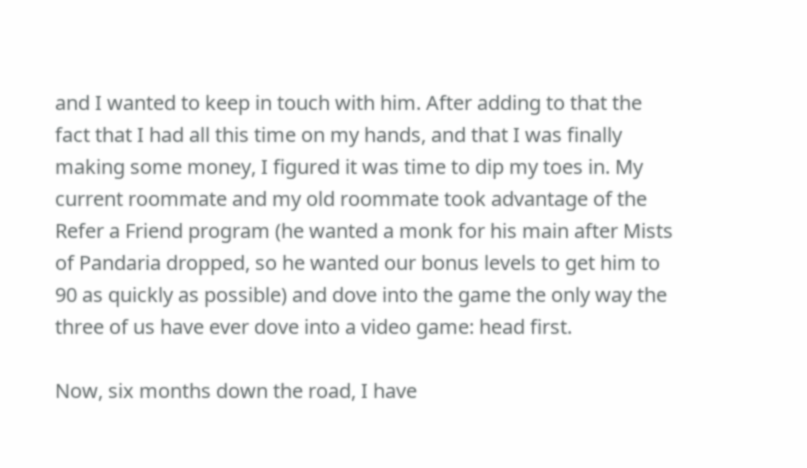and I wanted to keep in touch with him. After adding to that the fact that I had all this time on my hands, and that I was finally making some money, I figured it was time to dip my toes in. My current roommate and my old roommate took advantage of the Refer a Friend program (he wanted a monk for his main after Mists of Pandaria dropped, so he wanted our bonus levels to get him to 90 as quickly as possible) and dove into the game the only way the three of us have ever dove into a video game: head first.

Now, six months down the road, I have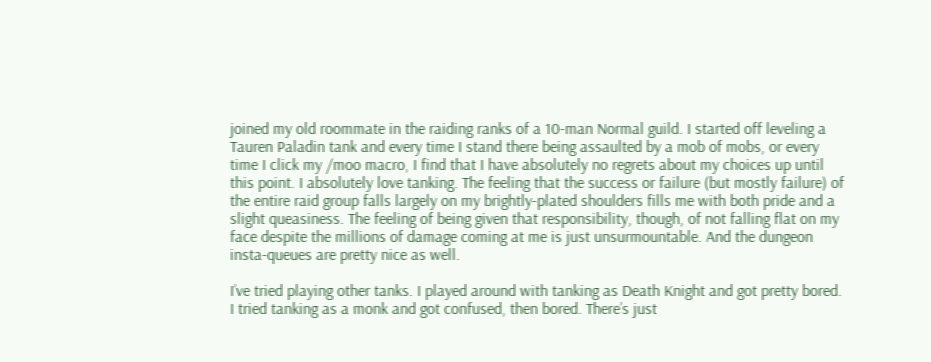joined my old roommate in the raiding ranks of a 10-man Normal guild. I started off leveling a Tauren Paladin tank and every time I stand there being assaulted by a mob of mobs, or every time I click my /moo macro, I find that I have absolutely no regrets about my choices up until this point. I absolutely love tanking. The feeling that the success or failure (but mostly failure) of the entire raid group falls largely on my brightly-plated shoulders fills me with both pride and a slight queasiness. The feeling of being given that responsibility, though, of not falling flat on my face despite the millions of damage coming at me is just unsurmountable. And the dungeon insta-queues are pretty nice as well.

I’ve tried playing other tanks. I played around with tanking as Death Knight and got pretty bored. I tried tanking as a monk and got confused, then bored. There’s just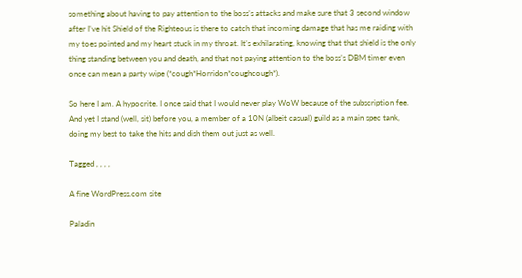something about having to pay attention to the boss’s attacks and make sure that 3 second window after I’ve hit Shield of the Righteous is there to catch that incoming damage that has me raiding with my toes pointed and my heart stuck in my throat. It’s exhilarating, knowing that that shield is the only thing standing between you and death, and that not paying attention to the boss’s DBM timer even once can mean a party wipe (*cough*Horridon*coughcough*).

So here I am. A hypocrite. I once said that I would never play WoW because of the subscription fee. And yet I stand (well, sit) before you, a member of a 10N (albeit casual) guild as a main spec tank, doing my best to take the hits and dish them out just as well.

Tagged , , , ,

A fine WordPress.com site

Paladin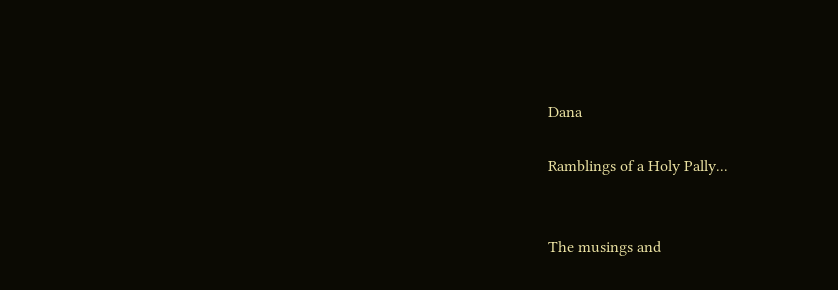Dana

Ramblings of a Holy Pally...


The musings and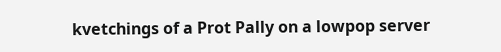kvetchings of a Prot Pally on a lowpop server